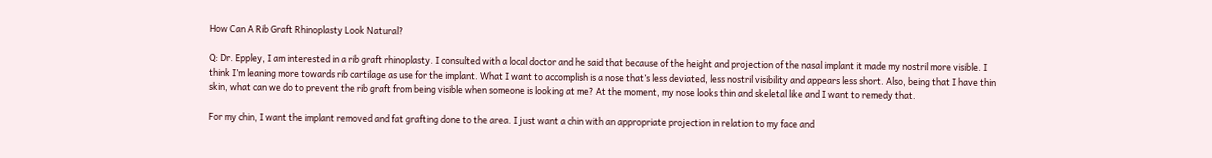How Can A Rib Graft Rhinoplasty Look Natural?

Q: Dr. Eppley, I am interested in a rib graft rhinoplasty. I consulted with a local doctor and he said that because of the height and projection of the nasal implant it made my nostril more visible. I think I’m leaning more towards rib cartilage as use for the implant. What I want to accomplish is a nose that’s less deviated, less nostril visibility and appears less short. Also, being that I have thin skin, what can we do to prevent the rib graft from being visible when someone is looking at me? At the moment, my nose looks thin and skeletal like and I want to remedy that.

For my chin, I want the implant removed and fat grafting done to the area. I just want a chin with an appropriate projection in relation to my face and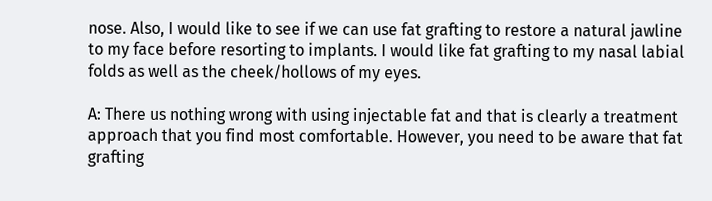nose. Also, I would like to see if we can use fat grafting to restore a natural jawline to my face before resorting to implants. I would like fat grafting to my nasal labial folds as well as the cheek/hollows of my eyes.

A: There us nothing wrong with using injectable fat and that is clearly a treatment approach that you find most comfortable. However, you need to be aware that fat grafting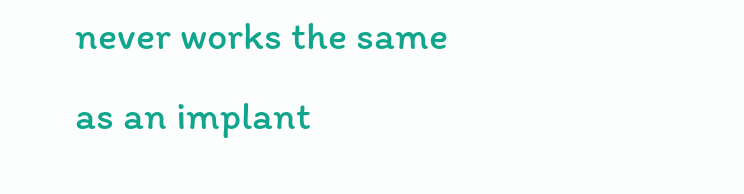never works the same as an implant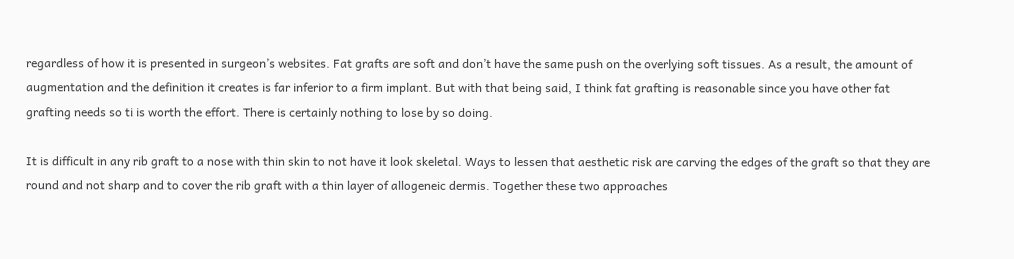regardless of how it is presented in surgeon’s websites. Fat grafts are soft and don’t have the same push on the overlying soft tissues. As a result, the amount of augmentation and the definition it creates is far inferior to a firm implant. But with that being said, I think fat grafting is reasonable since you have other fat grafting needs so ti is worth the effort. There is certainly nothing to lose by so doing.

It is difficult in any rib graft to a nose with thin skin to not have it look skeletal. Ways to lessen that aesthetic risk are carving the edges of the graft so that they are round and not sharp and to cover the rib graft with a thin layer of allogeneic dermis. Together these two approaches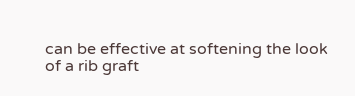can be effective at softening the look of a rib graft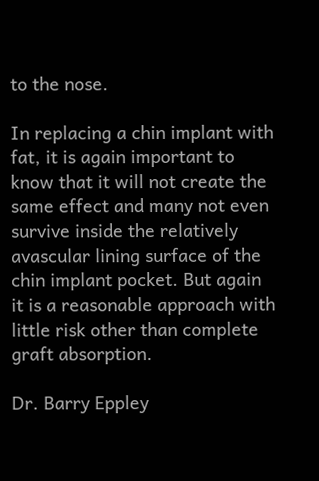to the nose.

In replacing a chin implant with fat, it is again important to know that it will not create the same effect and many not even survive inside the relatively avascular lining surface of the chin implant pocket. But again it is a reasonable approach with little risk other than complete graft absorption.

Dr. Barry Eppley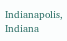Indianapolis, Indiana